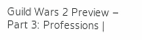Guild Wars 2 Preview – Part 3: Professions |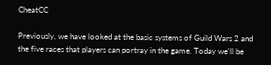CheatCC

Previously, we have looked at the basic systems of Guild Wars 2 and the five races that players can portray in the game. Today we'll be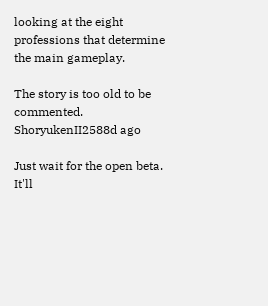looking at the eight professions that determine the main gameplay.

The story is too old to be commented.
ShoryukenII2588d ago

Just wait for the open beta. It'll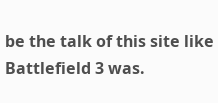be the talk of this site like Battlefield 3 was.